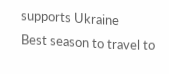supports Ukraine
Best season to travel to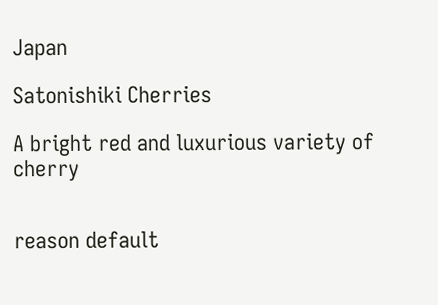Japan

Satonishiki Cherries

A bright red and luxurious variety of cherry


reason default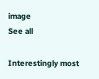image
See all

Interestingly most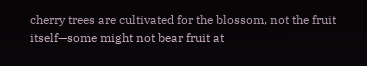cherry trees are cultivated for the blossom, not the fruit itself—some might not bear fruit at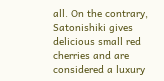all. On the contrary, Satonishiki gives delicious small red cherries and are considered a luxury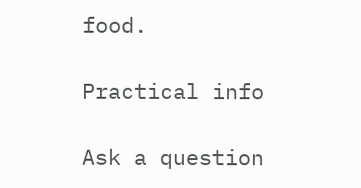food.

Practical info

Ask a question